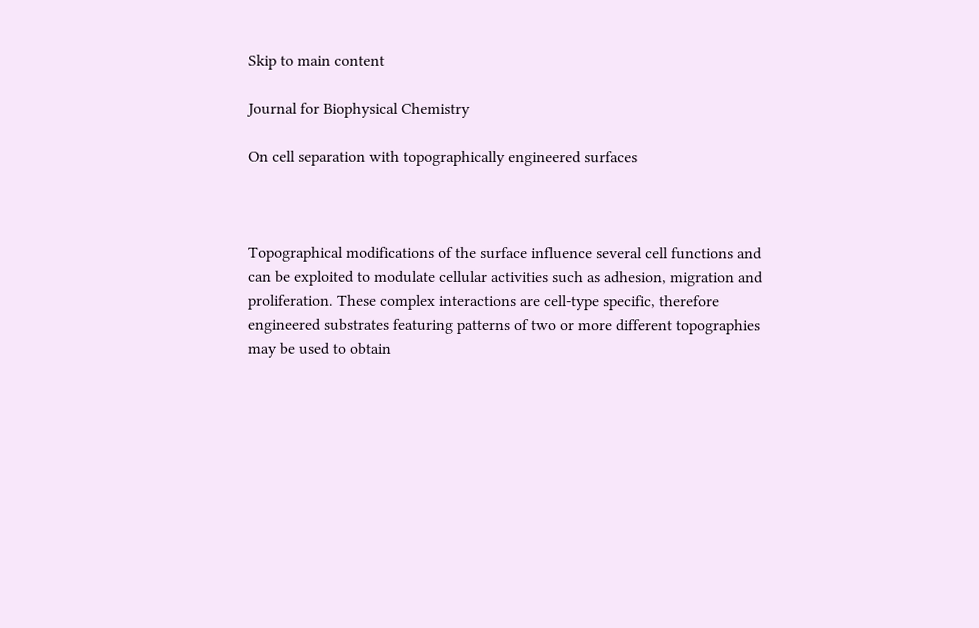Skip to main content

Journal for Biophysical Chemistry

On cell separation with topographically engineered surfaces



Topographical modifications of the surface influence several cell functions and can be exploited to modulate cellular activities such as adhesion, migration and proliferation. These complex interactions are cell-type specific, therefore engineered substrates featuring patterns of two or more different topographies may be used to obtain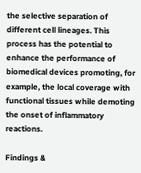the selective separation of different cell lineages. This process has the potential to enhance the performance of biomedical devices promoting, for example, the local coverage with functional tissues while demoting the onset of inflammatory reactions.

Findings &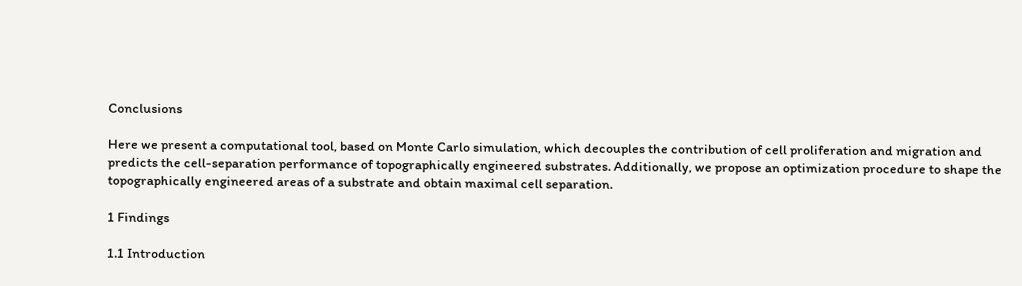Conclusions

Here we present a computational tool, based on Monte Carlo simulation, which decouples the contribution of cell proliferation and migration and predicts the cell-separation performance of topographically engineered substrates. Additionally, we propose an optimization procedure to shape the topographically engineered areas of a substrate and obtain maximal cell separation.

1 Findings

1.1 Introduction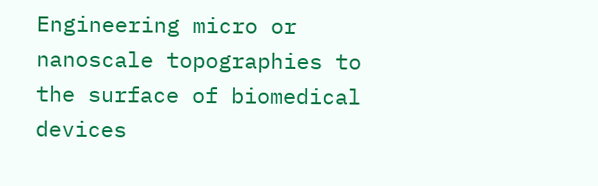Engineering micro or nanoscale topographies to the surface of biomedical devices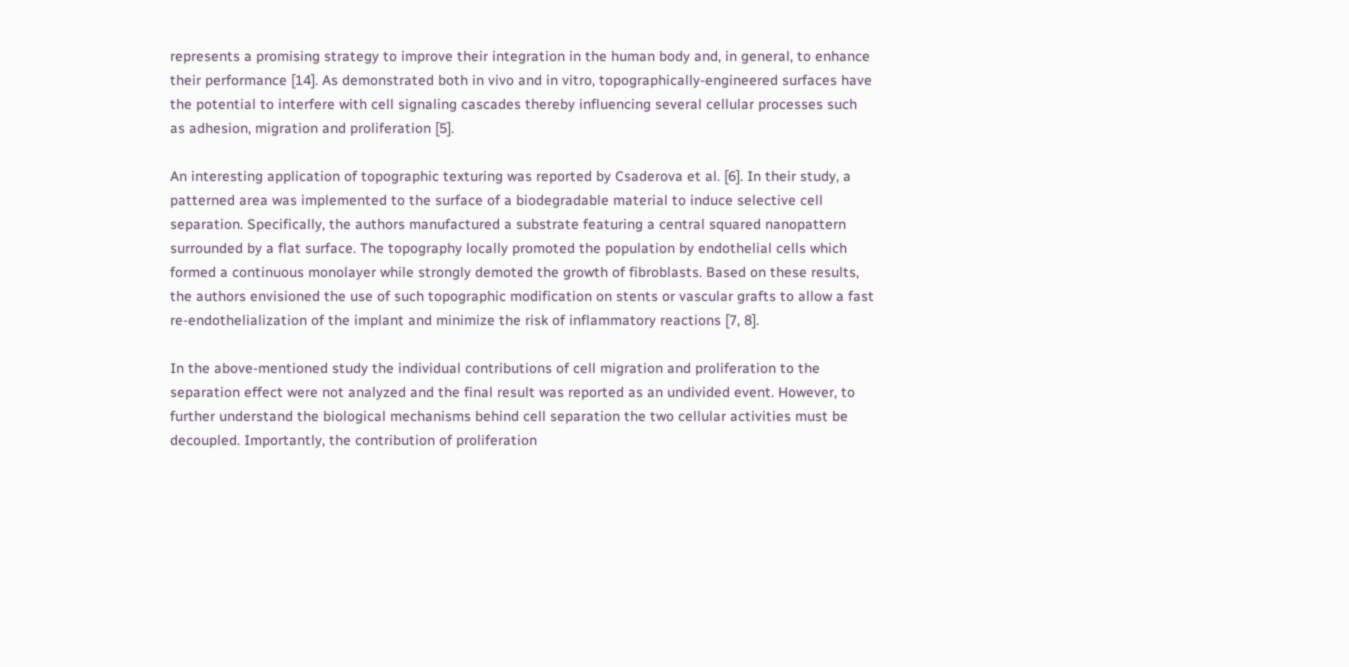represents a promising strategy to improve their integration in the human body and, in general, to enhance their performance [14]. As demonstrated both in vivo and in vitro, topographically-engineered surfaces have the potential to interfere with cell signaling cascades thereby influencing several cellular processes such as adhesion, migration and proliferation [5].

An interesting application of topographic texturing was reported by Csaderova et al. [6]. In their study, a patterned area was implemented to the surface of a biodegradable material to induce selective cell separation. Specifically, the authors manufactured a substrate featuring a central squared nanopattern surrounded by a flat surface. The topography locally promoted the population by endothelial cells which formed a continuous monolayer while strongly demoted the growth of fibroblasts. Based on these results, the authors envisioned the use of such topographic modification on stents or vascular grafts to allow a fast re-endothelialization of the implant and minimize the risk of inflammatory reactions [7, 8].

In the above-mentioned study the individual contributions of cell migration and proliferation to the separation effect were not analyzed and the final result was reported as an undivided event. However, to further understand the biological mechanisms behind cell separation the two cellular activities must be decoupled. Importantly, the contribution of proliferation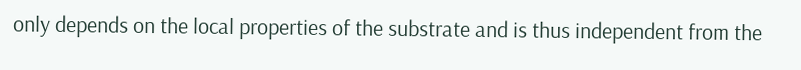only depends on the local properties of the substrate and is thus independent from the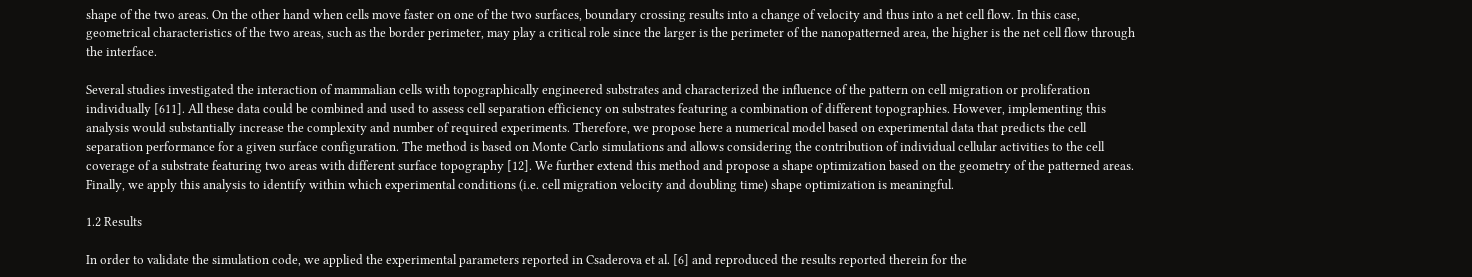shape of the two areas. On the other hand when cells move faster on one of the two surfaces, boundary crossing results into a change of velocity and thus into a net cell flow. In this case, geometrical characteristics of the two areas, such as the border perimeter, may play a critical role since the larger is the perimeter of the nanopatterned area, the higher is the net cell flow through the interface.

Several studies investigated the interaction of mammalian cells with topographically engineered substrates and characterized the influence of the pattern on cell migration or proliferation individually [611]. All these data could be combined and used to assess cell separation efficiency on substrates featuring a combination of different topographies. However, implementing this analysis would substantially increase the complexity and number of required experiments. Therefore, we propose here a numerical model based on experimental data that predicts the cell separation performance for a given surface configuration. The method is based on Monte Carlo simulations and allows considering the contribution of individual cellular activities to the cell coverage of a substrate featuring two areas with different surface topography [12]. We further extend this method and propose a shape optimization based on the geometry of the patterned areas. Finally, we apply this analysis to identify within which experimental conditions (i.e. cell migration velocity and doubling time) shape optimization is meaningful.

1.2 Results

In order to validate the simulation code, we applied the experimental parameters reported in Csaderova et al. [6] and reproduced the results reported therein for the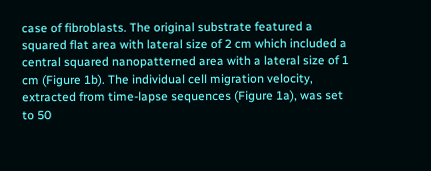case of fibroblasts. The original substrate featured a squared flat area with lateral size of 2 cm which included a central squared nanopatterned area with a lateral size of 1 cm (Figure 1b). The individual cell migration velocity, extracted from time-lapse sequences (Figure 1a), was set to 50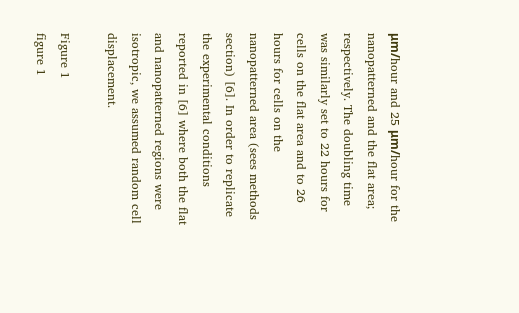μm/hour and 25 μm/hour for the nanopatterned and the flat area; respectively. The doubling time was similarly set to 22 hours for cells on the flat area and to 26 hours for cells on the nanopatterned area (sees methods section) [6]. In order to replicate the experimental conditions reported in [6] where both the flat and nanopatterned regions were isotropic, we assumed random cell displacement.

Figure 1
figure 1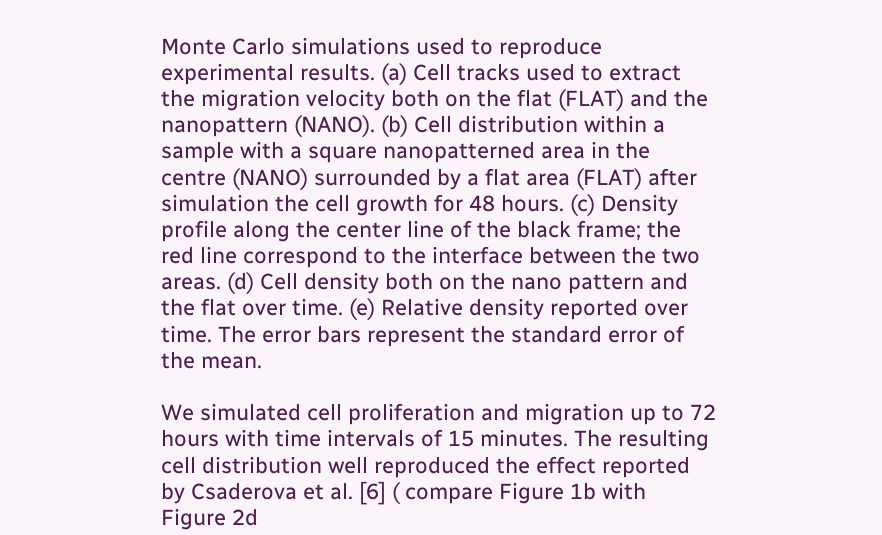Monte Carlo simulations used to reproduce experimental results. (a) Cell tracks used to extract the migration velocity both on the flat (FLAT) and the nanopattern (NANO). (b) Cell distribution within a sample with a square nanopatterned area in the centre (NANO) surrounded by a flat area (FLAT) after simulation the cell growth for 48 hours. (c) Density profile along the center line of the black frame; the red line correspond to the interface between the two areas. (d) Cell density both on the nano pattern and the flat over time. (e) Relative density reported over time. The error bars represent the standard error of the mean.

We simulated cell proliferation and migration up to 72 hours with time intervals of 15 minutes. The resulting cell distribution well reproduced the effect reported by Csaderova et al. [6] ( compare Figure 1b with Figure 2d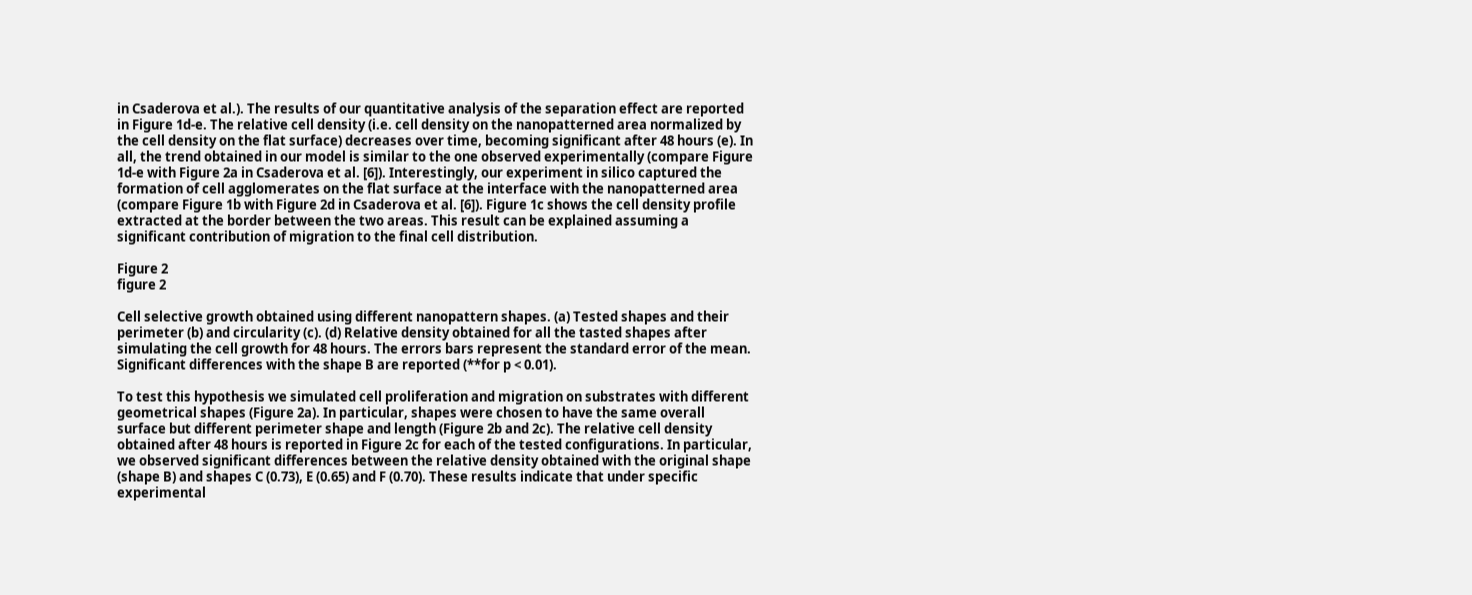in Csaderova et al.). The results of our quantitative analysis of the separation effect are reported in Figure 1d-e. The relative cell density (i.e. cell density on the nanopatterned area normalized by the cell density on the flat surface) decreases over time, becoming significant after 48 hours (e). In all, the trend obtained in our model is similar to the one observed experimentally (compare Figure 1d-e with Figure 2a in Csaderova et al. [6]). Interestingly, our experiment in silico captured the formation of cell agglomerates on the flat surface at the interface with the nanopatterned area (compare Figure 1b with Figure 2d in Csaderova et al. [6]). Figure 1c shows the cell density profile extracted at the border between the two areas. This result can be explained assuming a significant contribution of migration to the final cell distribution.

Figure 2
figure 2

Cell selective growth obtained using different nanopattern shapes. (a) Tested shapes and their perimeter (b) and circularity (c). (d) Relative density obtained for all the tasted shapes after simulating the cell growth for 48 hours. The errors bars represent the standard error of the mean. Significant differences with the shape B are reported (**for p < 0.01).

To test this hypothesis we simulated cell proliferation and migration on substrates with different geometrical shapes (Figure 2a). In particular, shapes were chosen to have the same overall surface but different perimeter shape and length (Figure 2b and 2c). The relative cell density obtained after 48 hours is reported in Figure 2c for each of the tested configurations. In particular, we observed significant differences between the relative density obtained with the original shape (shape B) and shapes C (0.73), E (0.65) and F (0.70). These results indicate that under specific experimental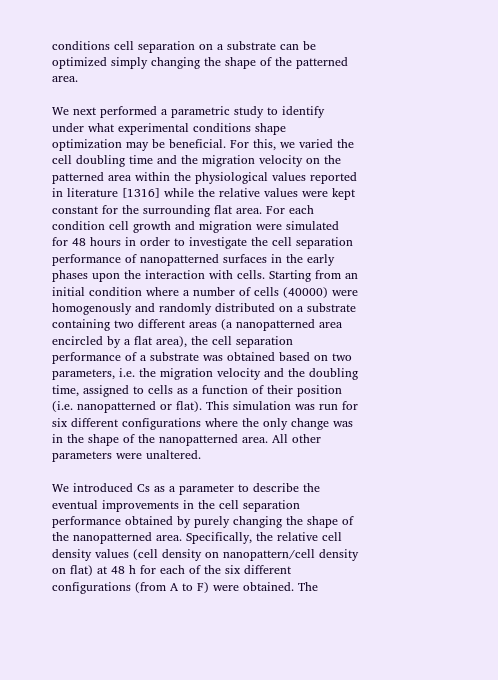conditions cell separation on a substrate can be optimized simply changing the shape of the patterned area.

We next performed a parametric study to identify under what experimental conditions shape optimization may be beneficial. For this, we varied the cell doubling time and the migration velocity on the patterned area within the physiological values reported in literature [1316] while the relative values were kept constant for the surrounding flat area. For each condition cell growth and migration were simulated for 48 hours in order to investigate the cell separation performance of nanopatterned surfaces in the early phases upon the interaction with cells. Starting from an initial condition where a number of cells (40000) were homogenously and randomly distributed on a substrate containing two different areas (a nanopatterned area encircled by a flat area), the cell separation performance of a substrate was obtained based on two parameters, i.e. the migration velocity and the doubling time, assigned to cells as a function of their position (i.e. nanopatterned or flat). This simulation was run for six different configurations where the only change was in the shape of the nanopatterned area. All other parameters were unaltered.

We introduced Cs as a parameter to describe the eventual improvements in the cell separation performance obtained by purely changing the shape of the nanopatterned area. Specifically, the relative cell density values (cell density on nanopattern/cell density on flat) at 48 h for each of the six different configurations (from A to F) were obtained. The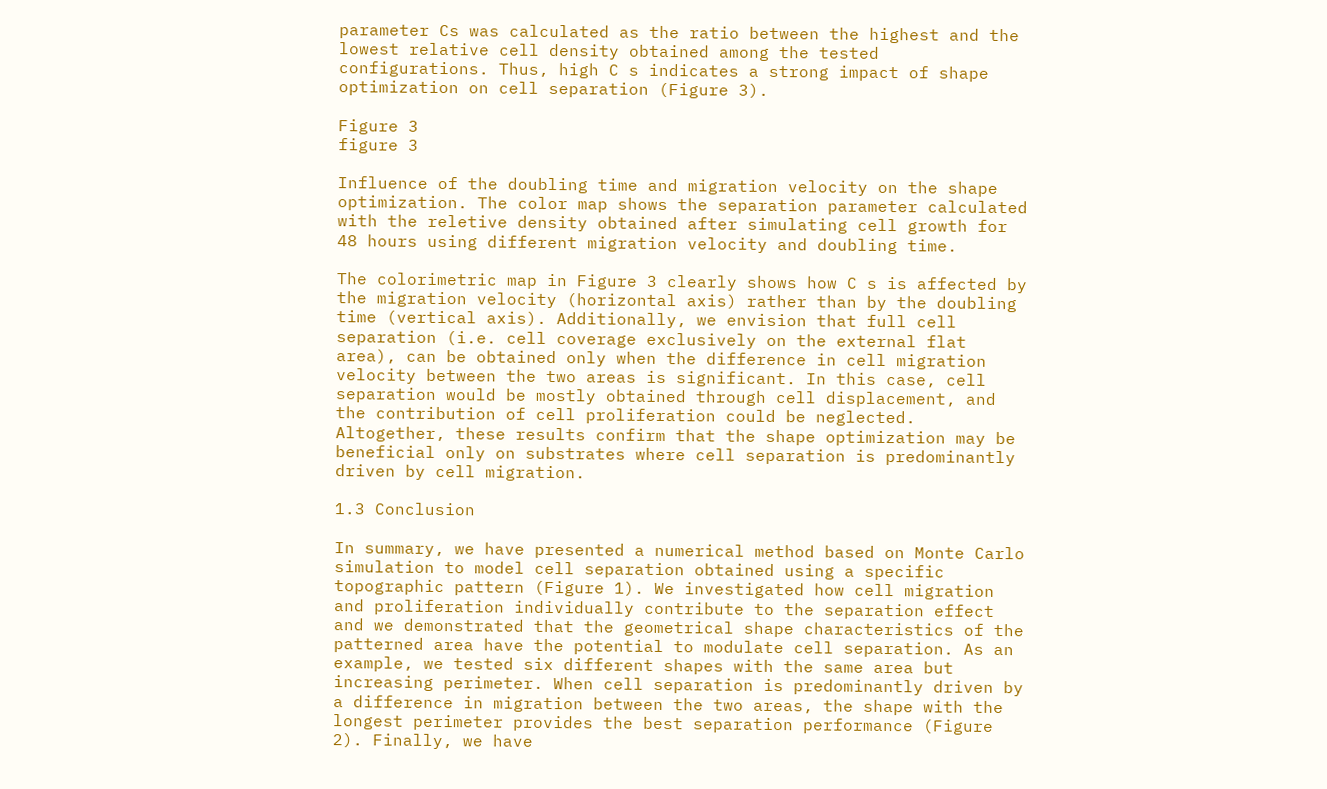parameter Cs was calculated as the ratio between the highest and the lowest relative cell density obtained among the tested configurations. Thus, high C s indicates a strong impact of shape optimization on cell separation (Figure 3).

Figure 3
figure 3

Influence of the doubling time and migration velocity on the shape optimization. The color map shows the separation parameter calculated with the reletive density obtained after simulating cell growth for 48 hours using different migration velocity and doubling time.

The colorimetric map in Figure 3 clearly shows how C s is affected by the migration velocity (horizontal axis) rather than by the doubling time (vertical axis). Additionally, we envision that full cell separation (i.e. cell coverage exclusively on the external flat area), can be obtained only when the difference in cell migration velocity between the two areas is significant. In this case, cell separation would be mostly obtained through cell displacement, and the contribution of cell proliferation could be neglected. Altogether, these results confirm that the shape optimization may be beneficial only on substrates where cell separation is predominantly driven by cell migration.

1.3 Conclusion

In summary, we have presented a numerical method based on Monte Carlo simulation to model cell separation obtained using a specific topographic pattern (Figure 1). We investigated how cell migration and proliferation individually contribute to the separation effect and we demonstrated that the geometrical shape characteristics of the patterned area have the potential to modulate cell separation. As an example, we tested six different shapes with the same area but increasing perimeter. When cell separation is predominantly driven by a difference in migration between the two areas, the shape with the longest perimeter provides the best separation performance (Figure 2). Finally, we have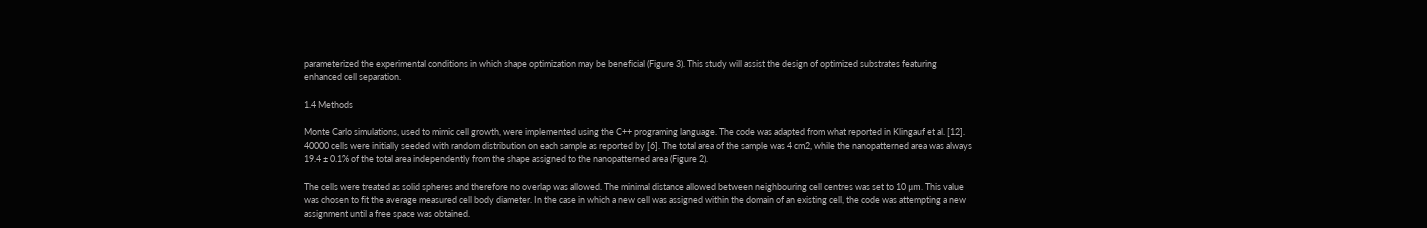parameterized the experimental conditions in which shape optimization may be beneficial (Figure 3). This study will assist the design of optimized substrates featuring enhanced cell separation.

1.4 Methods

Monte Carlo simulations, used to mimic cell growth, were implemented using the C++ programing language. The code was adapted from what reported in Klingauf et al. [12]. 40000 cells were initially seeded with random distribution on each sample as reported by [6]. The total area of the sample was 4 cm2, while the nanopatterned area was always 19.4 ± 0.1% of the total area independently from the shape assigned to the nanopatterned area (Figure 2).

The cells were treated as solid spheres and therefore no overlap was allowed. The minimal distance allowed between neighbouring cell centres was set to 10 μm. This value was chosen to fit the average measured cell body diameter. In the case in which a new cell was assigned within the domain of an existing cell, the code was attempting a new assignment until a free space was obtained.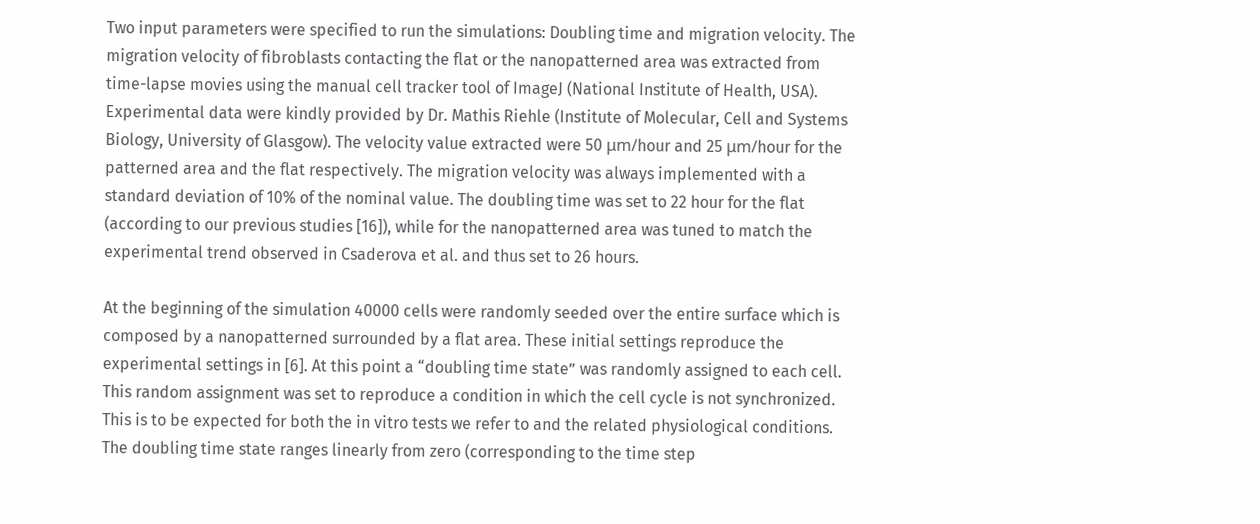Two input parameters were specified to run the simulations: Doubling time and migration velocity. The migration velocity of fibroblasts contacting the flat or the nanopatterned area was extracted from time-lapse movies using the manual cell tracker tool of ImageJ (National Institute of Health, USA). Experimental data were kindly provided by Dr. Mathis Riehle (Institute of Molecular, Cell and Systems Biology, University of Glasgow). The velocity value extracted were 50 μm/hour and 25 μm/hour for the patterned area and the flat respectively. The migration velocity was always implemented with a standard deviation of 10% of the nominal value. The doubling time was set to 22 hour for the flat (according to our previous studies [16]), while for the nanopatterned area was tuned to match the experimental trend observed in Csaderova et al. and thus set to 26 hours.

At the beginning of the simulation 40000 cells were randomly seeded over the entire surface which is composed by a nanopatterned surrounded by a flat area. These initial settings reproduce the experimental settings in [6]. At this point a “doubling time state” was randomly assigned to each cell. This random assignment was set to reproduce a condition in which the cell cycle is not synchronized. This is to be expected for both the in vitro tests we refer to and the related physiological conditions. The doubling time state ranges linearly from zero (corresponding to the time step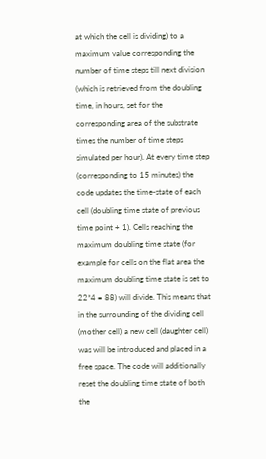at which the cell is dividing) to a maximum value corresponding the number of time steps till next division (which is retrieved from the doubling time, in hours, set for the corresponding area of the substrate times the number of time steps simulated per hour). At every time step (corresponding to 15 minutes) the code updates the time-state of each cell (doubling time state of previous time point + 1). Cells reaching the maximum doubling time state (for example for cells on the flat area the maximum doubling time state is set to 22*4 = 88) will divide. This means that in the surrounding of the dividing cell (mother cell) a new cell (daughter cell) was will be introduced and placed in a free space. The code will additionally reset the doubling time state of both the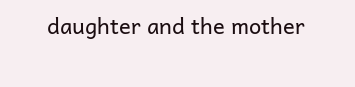daughter and the mother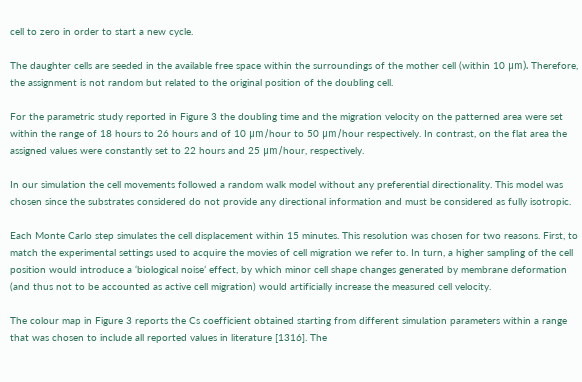cell to zero in order to start a new cycle.

The daughter cells are seeded in the available free space within the surroundings of the mother cell (within 10 μm). Therefore, the assignment is not random but related to the original position of the doubling cell.

For the parametric study reported in Figure 3 the doubling time and the migration velocity on the patterned area were set within the range of 18 hours to 26 hours and of 10 μm/hour to 50 μm/hour respectively. In contrast, on the flat area the assigned values were constantly set to 22 hours and 25 μm/hour, respectively.

In our simulation the cell movements followed a random walk model without any preferential directionality. This model was chosen since the substrates considered do not provide any directional information and must be considered as fully isotropic.

Each Monte Carlo step simulates the cell displacement within 15 minutes. This resolution was chosen for two reasons. First, to match the experimental settings used to acquire the movies of cell migration we refer to. In turn, a higher sampling of the cell position would introduce a ‘biological noise’ effect, by which minor cell shape changes generated by membrane deformation (and thus not to be accounted as active cell migration) would artificially increase the measured cell velocity.

The colour map in Figure 3 reports the Cs coefficient obtained starting from different simulation parameters within a range that was chosen to include all reported values in literature [1316]. The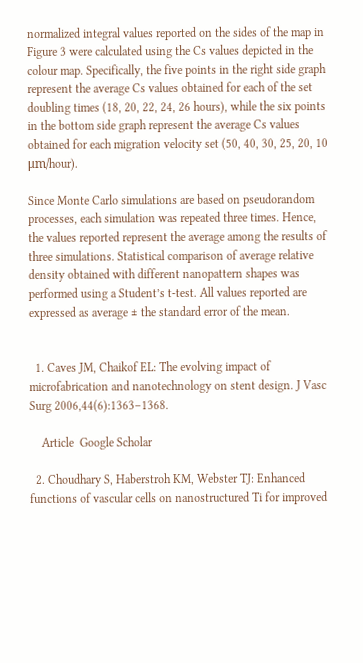normalized integral values reported on the sides of the map in Figure 3 were calculated using the Cs values depicted in the colour map. Specifically, the five points in the right side graph represent the average Cs values obtained for each of the set doubling times (18, 20, 22, 24, 26 hours), while the six points in the bottom side graph represent the average Cs values obtained for each migration velocity set (50, 40, 30, 25, 20, 10 μm/hour).

Since Monte Carlo simulations are based on pseudorandom processes, each simulation was repeated three times. Hence, the values reported represent the average among the results of three simulations. Statistical comparison of average relative density obtained with different nanopattern shapes was performed using a Student’s t-test. All values reported are expressed as average ± the standard error of the mean.


  1. Caves JM, Chaikof EL: The evolving impact of microfabrication and nanotechnology on stent design. J Vasc Surg 2006,44(6):1363–1368.

    Article  Google Scholar

  2. Choudhary S, Haberstroh KM, Webster TJ: Enhanced functions of vascular cells on nanostructured Ti for improved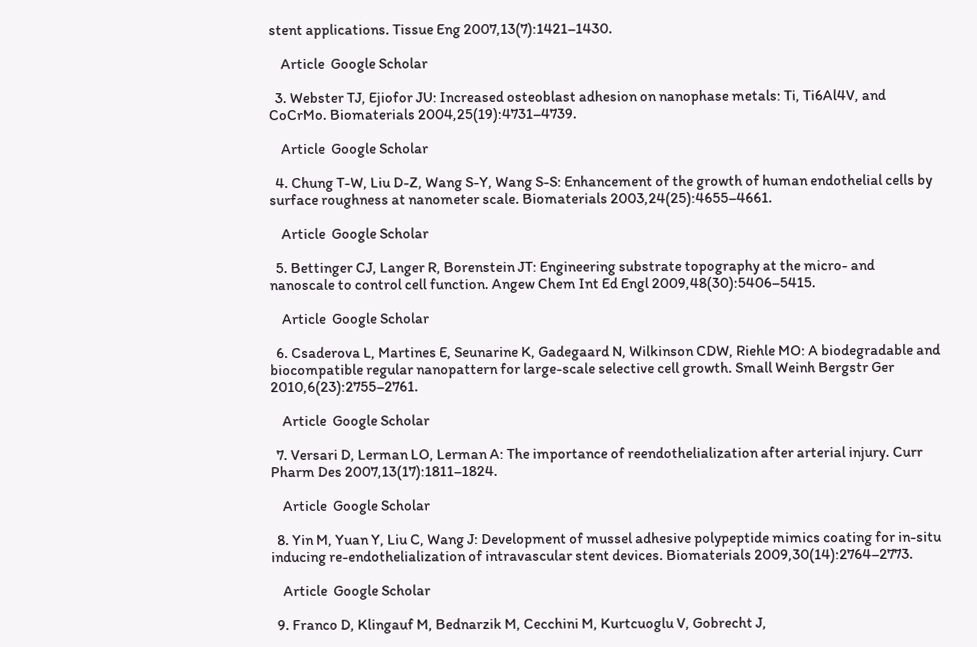stent applications. Tissue Eng 2007,13(7):1421–1430.

    Article  Google Scholar

  3. Webster TJ, Ejiofor JU: Increased osteoblast adhesion on nanophase metals: Ti, Ti6Al4V, and CoCrMo. Biomaterials 2004,25(19):4731–4739.

    Article  Google Scholar

  4. Chung T-W, Liu D-Z, Wang S-Y, Wang S-S: Enhancement of the growth of human endothelial cells by surface roughness at nanometer scale. Biomaterials 2003,24(25):4655–4661.

    Article  Google Scholar

  5. Bettinger CJ, Langer R, Borenstein JT: Engineering substrate topography at the micro- and nanoscale to control cell function. Angew Chem Int Ed Engl 2009,48(30):5406–5415.

    Article  Google Scholar

  6. Csaderova L, Martines E, Seunarine K, Gadegaard N, Wilkinson CDW, Riehle MO: A biodegradable and biocompatible regular nanopattern for large-scale selective cell growth. Small Weinh Bergstr Ger 2010,6(23):2755–2761.

    Article  Google Scholar

  7. Versari D, Lerman LO, Lerman A: The importance of reendothelialization after arterial injury. Curr Pharm Des 2007,13(17):1811–1824.

    Article  Google Scholar

  8. Yin M, Yuan Y, Liu C, Wang J: Development of mussel adhesive polypeptide mimics coating for in-situ inducing re-endothelialization of intravascular stent devices. Biomaterials 2009,30(14):2764–2773.

    Article  Google Scholar

  9. Franco D, Klingauf M, Bednarzik M, Cecchini M, Kurtcuoglu V, Gobrecht J,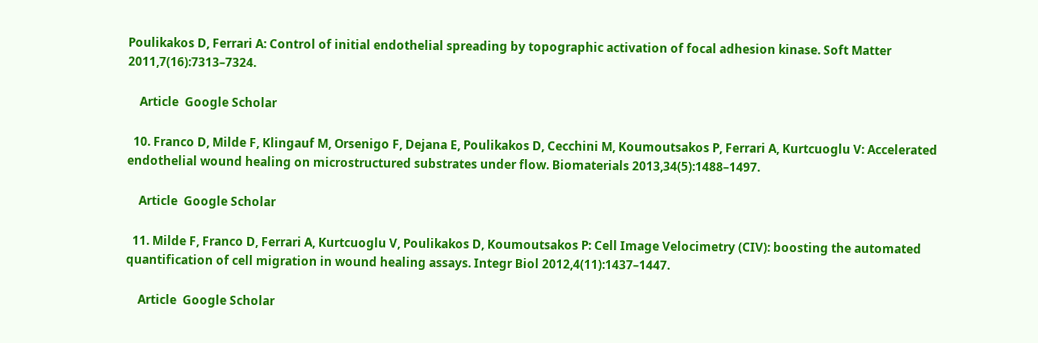Poulikakos D, Ferrari A: Control of initial endothelial spreading by topographic activation of focal adhesion kinase. Soft Matter 2011,7(16):7313–7324.

    Article  Google Scholar

  10. Franco D, Milde F, Klingauf M, Orsenigo F, Dejana E, Poulikakos D, Cecchini M, Koumoutsakos P, Ferrari A, Kurtcuoglu V: Accelerated endothelial wound healing on microstructured substrates under flow. Biomaterials 2013,34(5):1488–1497.

    Article  Google Scholar

  11. Milde F, Franco D, Ferrari A, Kurtcuoglu V, Poulikakos D, Koumoutsakos P: Cell Image Velocimetry (CIV): boosting the automated quantification of cell migration in wound healing assays. Integr Biol 2012,4(11):1437–1447.

    Article  Google Scholar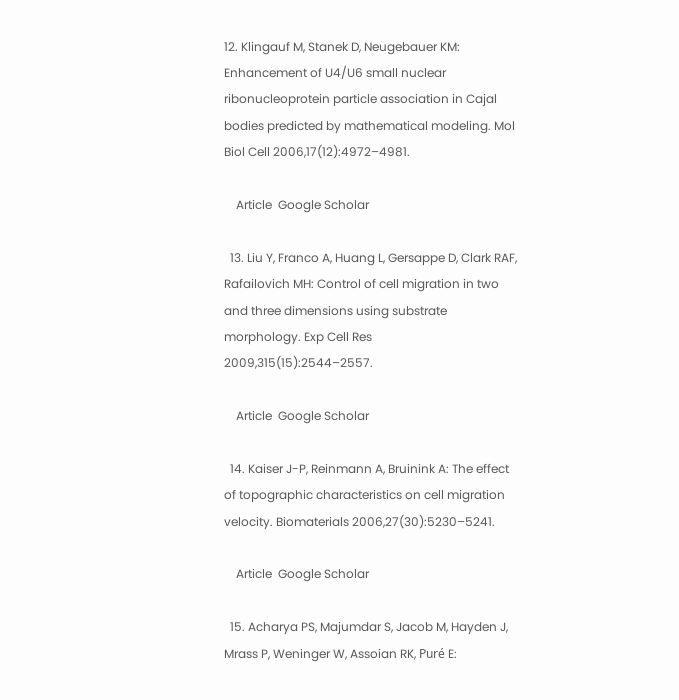12. Klingauf M, Stanek D, Neugebauer KM: Enhancement of U4/U6 small nuclear ribonucleoprotein particle association in Cajal bodies predicted by mathematical modeling. Mol Biol Cell 2006,17(12):4972–4981.

    Article  Google Scholar

  13. Liu Y, Franco A, Huang L, Gersappe D, Clark RAF, Rafailovich MH: Control of cell migration in two and three dimensions using substrate morphology. Exp Cell Res 2009,315(15):2544–2557.

    Article  Google Scholar

  14. Kaiser J-P, Reinmann A, Bruinink A: The effect of topographic characteristics on cell migration velocity. Biomaterials 2006,27(30):5230–5241.

    Article  Google Scholar

  15. Acharya PS, Majumdar S, Jacob M, Hayden J, Mrass P, Weninger W, Assoian RK, Puré E: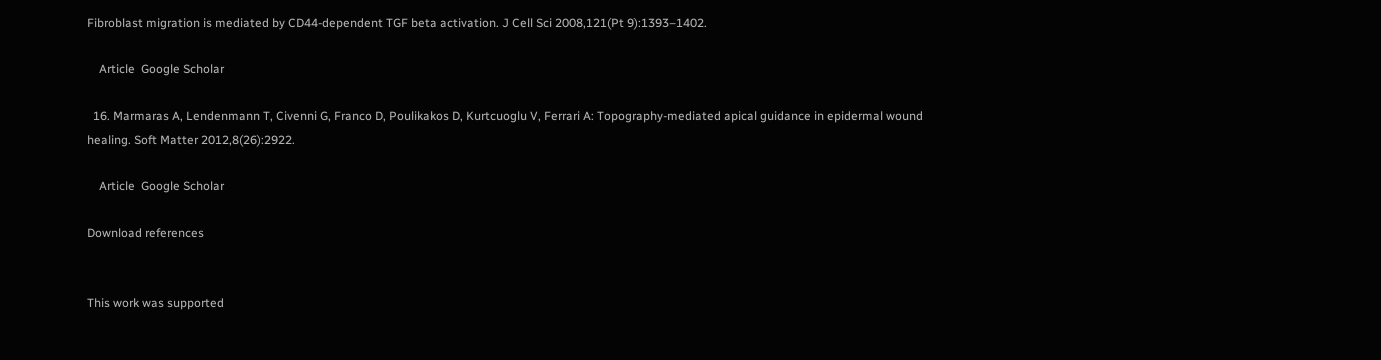Fibroblast migration is mediated by CD44-dependent TGF beta activation. J Cell Sci 2008,121(Pt 9):1393–1402.

    Article  Google Scholar

  16. Marmaras A, Lendenmann T, Civenni G, Franco D, Poulikakos D, Kurtcuoglu V, Ferrari A: Topography-mediated apical guidance in epidermal wound healing. Soft Matter 2012,8(26):2922.

    Article  Google Scholar

Download references


This work was supported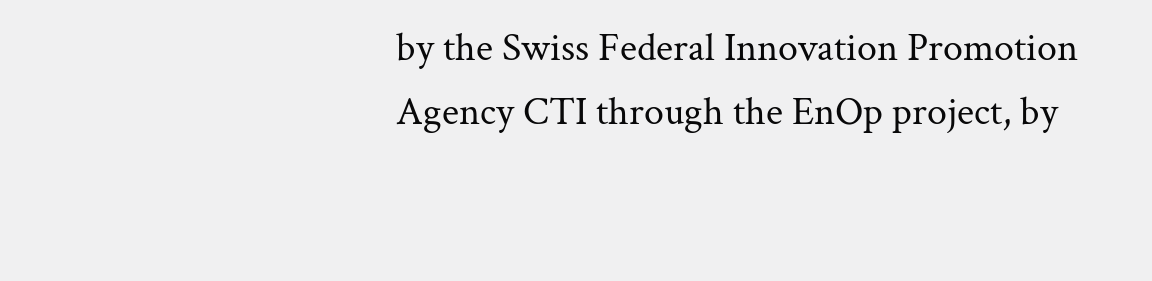by the Swiss Federal Innovation Promotion Agency CTI through the EnOp project, by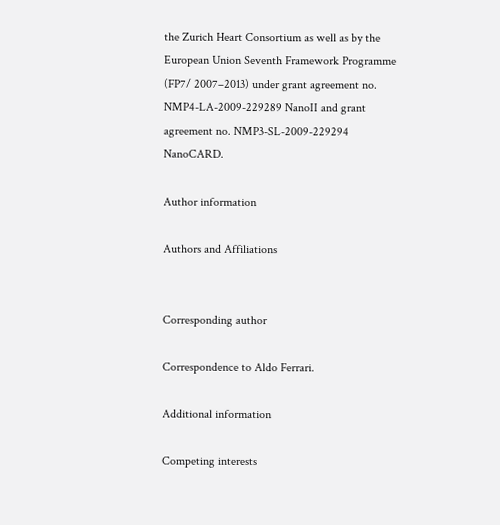the Zurich Heart Consortium as well as by the European Union Seventh Framework Programme (FP7/ 2007–2013) under grant agreement no. NMP4-LA-2009-229289 NanoII and grant agreement no. NMP3-SL-2009-229294 NanoCARD.

Author information

Authors and Affiliations


Corresponding author

Correspondence to Aldo Ferrari.

Additional information

Competing interests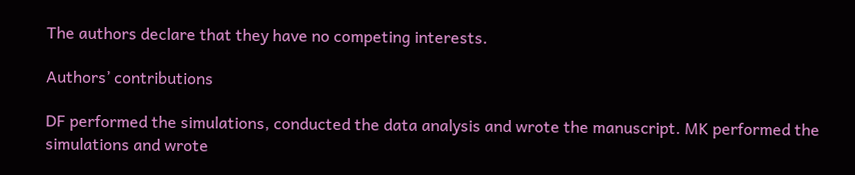The authors declare that they have no competing interests.

Authors’ contributions

DF performed the simulations, conducted the data analysis and wrote the manuscript. MK performed the simulations and wrote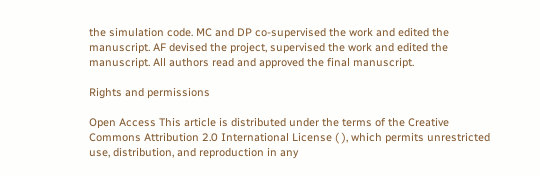the simulation code. MC and DP co-supervised the work and edited the manuscript. AF devised the project, supervised the work and edited the manuscript. All authors read and approved the final manuscript.

Rights and permissions

Open Access This article is distributed under the terms of the Creative Commons Attribution 2.0 International License ( ), which permits unrestricted use, distribution, and reproduction in any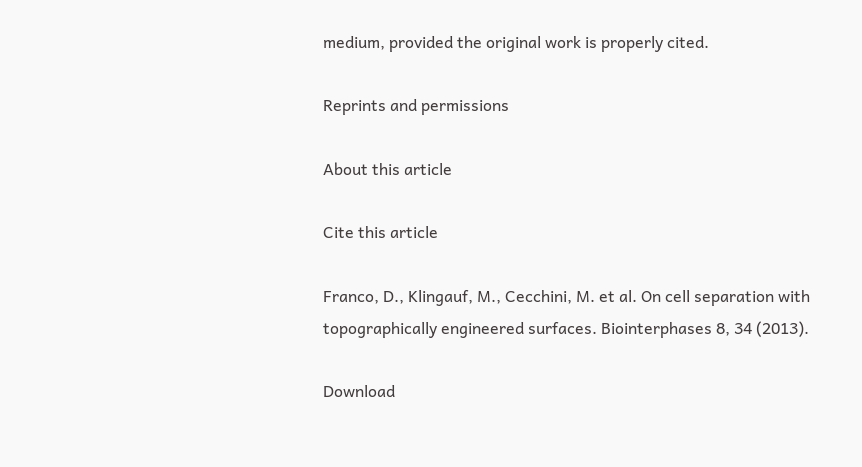medium, provided the original work is properly cited.

Reprints and permissions

About this article

Cite this article

Franco, D., Klingauf, M., Cecchini, M. et al. On cell separation with topographically engineered surfaces. Biointerphases 8, 34 (2013).

Download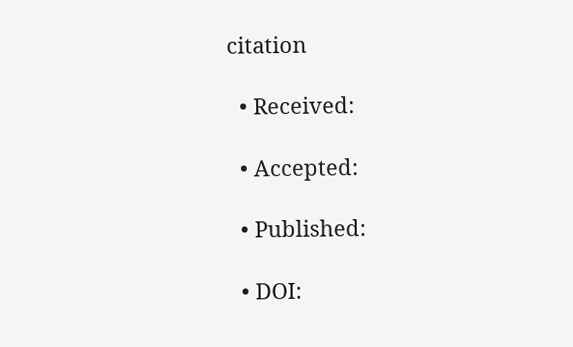citation

  • Received:

  • Accepted:

  • Published:

  • DOI: